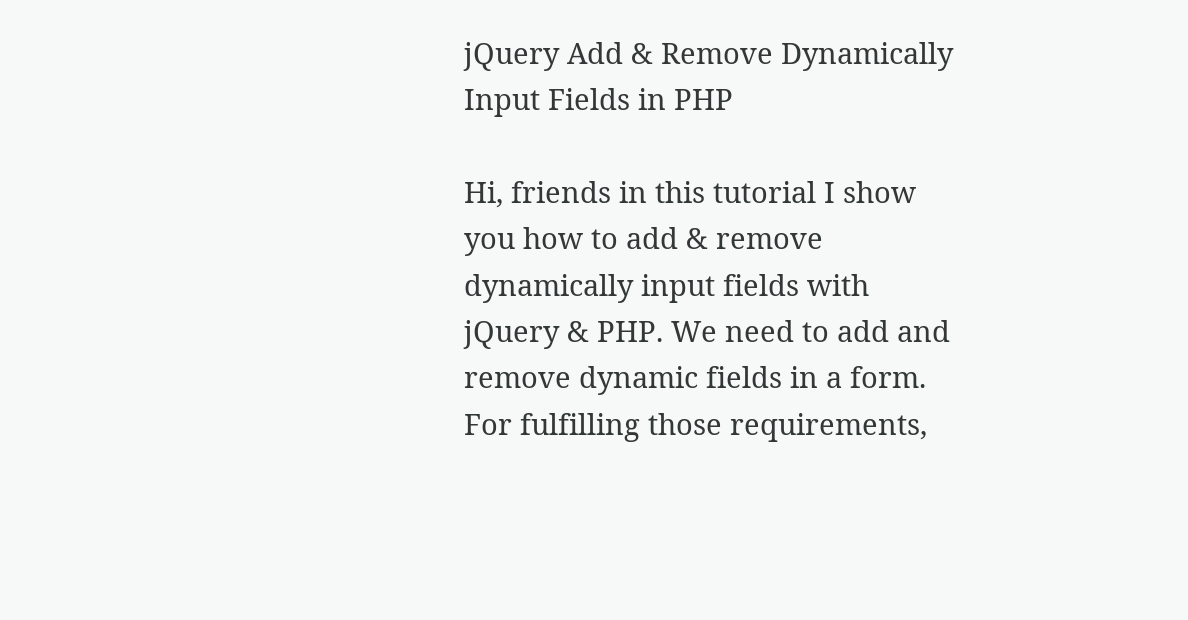jQuery Add & Remove Dynamically Input Fields in PHP

Hi, friends in this tutorial I show you how to add & remove dynamically input fields with jQuery & PHP. We need to add and remove dynamic fields in a form. For fulfilling those requirements,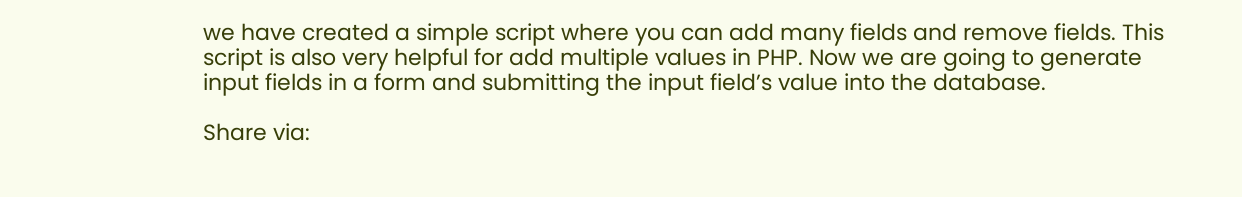we have created a simple script where you can add many fields and remove fields. This script is also very helpful for add multiple values in PHP. Now we are going to generate input fields in a form and submitting the input field’s value into the database.

Share via: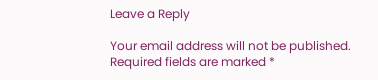Leave a Reply

Your email address will not be published. Required fields are marked *